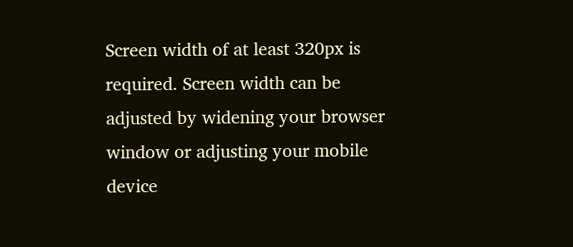Screen width of at least 320px is required. Screen width can be adjusted by widening your browser window or adjusting your mobile device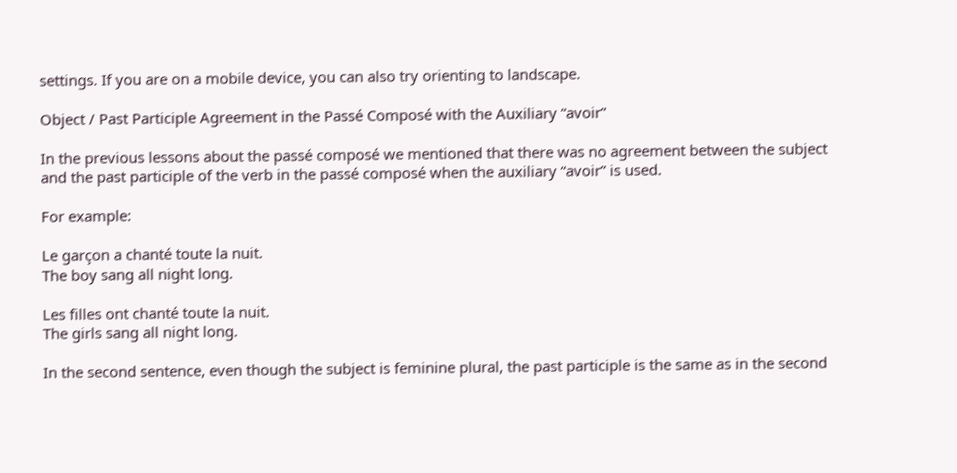settings. If you are on a mobile device, you can also try orienting to landscape.

Object / Past Participle Agreement in the Passé Composé with the Auxiliary “avoir”

In the previous lessons about the passé composé we mentioned that there was no agreement between the subject and the past participle of the verb in the passé composé when the auxiliary “avoir” is used.

For example:

Le garçon a chanté toute la nuit.
The boy sang all night long.

Les filles ont chanté toute la nuit.
The girls sang all night long.

In the second sentence, even though the subject is feminine plural, the past participle is the same as in the second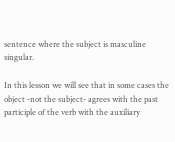sentence where the subject is masculine singular.

In this lesson we will see that in some cases the object -not the subject- agrees with the past participle of the verb with the auxiliary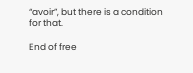“avoir”, but there is a condition for that.

End of free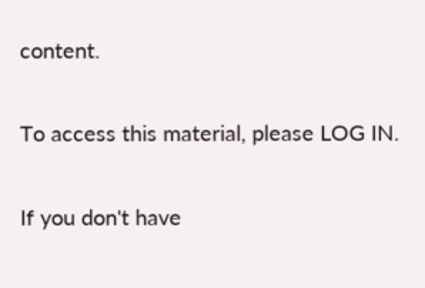content.

To access this material, please LOG IN.

If you don't have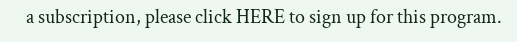a subscription, please click HERE to sign up for this program.